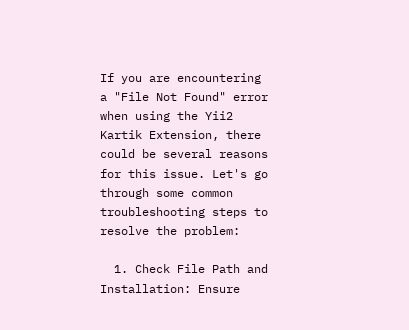If you are encountering a "File Not Found" error when using the Yii2 Kartik Extension, there could be several reasons for this issue. Let's go through some common troubleshooting steps to resolve the problem:

  1. Check File Path and Installation: Ensure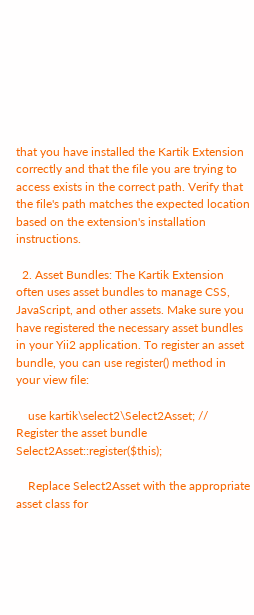that you have installed the Kartik Extension correctly and that the file you are trying to access exists in the correct path. Verify that the file's path matches the expected location based on the extension's installation instructions.

  2. Asset Bundles: The Kartik Extension often uses asset bundles to manage CSS, JavaScript, and other assets. Make sure you have registered the necessary asset bundles in your Yii2 application. To register an asset bundle, you can use register() method in your view file:

    use kartik\select2\Select2Asset; // Register the asset bundle Select2Asset::register($this);

    Replace Select2Asset with the appropriate asset class for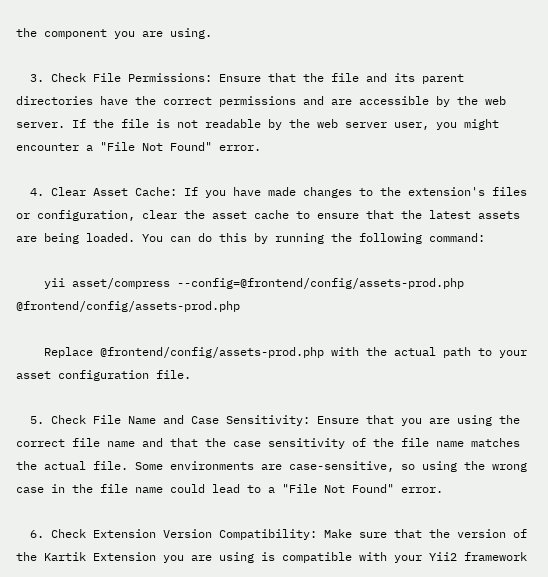the component you are using.

  3. Check File Permissions: Ensure that the file and its parent directories have the correct permissions and are accessible by the web server. If the file is not readable by the web server user, you might encounter a "File Not Found" error.

  4. Clear Asset Cache: If you have made changes to the extension's files or configuration, clear the asset cache to ensure that the latest assets are being loaded. You can do this by running the following command:

    yii asset/compress --config=@frontend/config/assets-prod.php @frontend/config/assets-prod.php

    Replace @frontend/config/assets-prod.php with the actual path to your asset configuration file.

  5. Check File Name and Case Sensitivity: Ensure that you are using the correct file name and that the case sensitivity of the file name matches the actual file. Some environments are case-sensitive, so using the wrong case in the file name could lead to a "File Not Found" error.

  6. Check Extension Version Compatibility: Make sure that the version of the Kartik Extension you are using is compatible with your Yii2 framework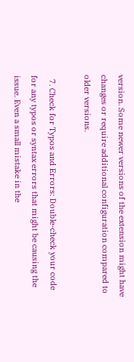version. Some newer versions of the extension might have changes or require additional configuration compared to older versions.

  7. Check for Typos and Errors: Double-check your code for any typos or syntax errors that might be causing the issue. Even a small mistake in the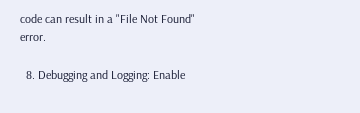code can result in a "File Not Found" error.

  8. Debugging and Logging: Enable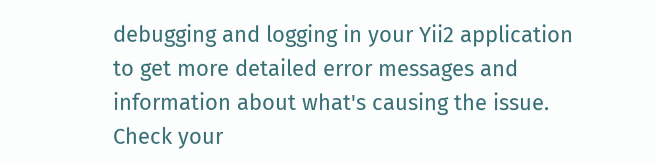debugging and logging in your Yii2 application to get more detailed error messages and information about what's causing the issue. Check your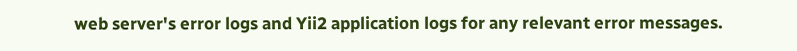web server's error logs and Yii2 application logs for any relevant error messages.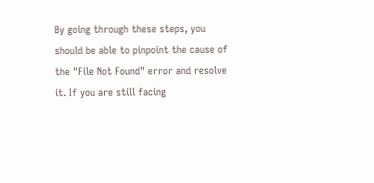By going through these steps, you should be able to pinpoint the cause of the "File Not Found" error and resolve it. If you are still facing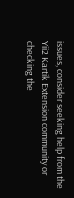issues, consider seeking help from the Yii2 Kartik Extension community or checking the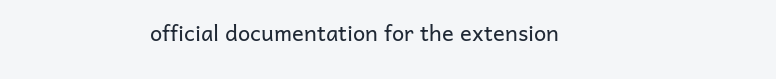official documentation for the extension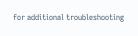for additional troubleshooting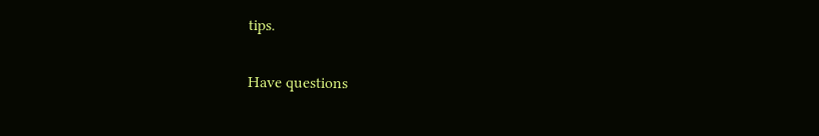tips.

Have questions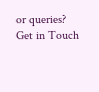or queries?
Get in Touch